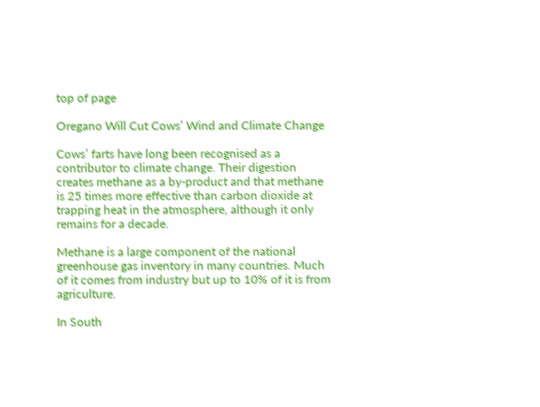top of page

Oregano Will Cut Cows’ Wind and Climate Change

Cows’ farts have long been recognised as a contributor to climate change. Their digestion creates methane as a by-product and that methane is 25 times more effective than carbon dioxide at trapping heat in the atmosphere, although it only remains for a decade.

Methane is a large component of the national greenhouse gas inventory in many countries. Much of it comes from industry but up to 10% of it is from agriculture.

In South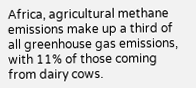Africa, agricultural methane emissions make up a third of all greenhouse gas emissions, with 11% of those coming from dairy cows.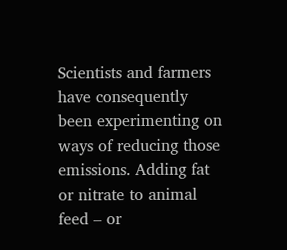Scientists and farmers have consequently been experimenting on ways of reducing those emissions. Adding fat or nitrate to animal feed – or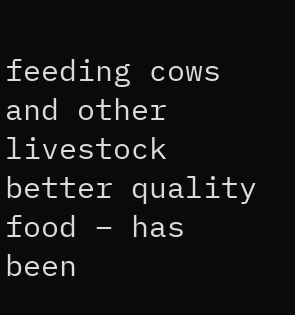feeding cows and other livestock better quality food – has been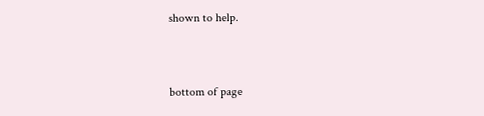shown to help.


bottom of page